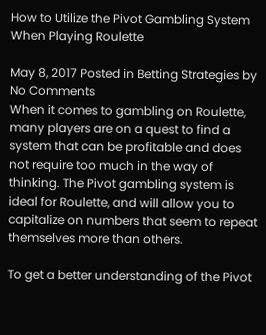How to Utilize the Pivot Gambling System When Playing Roulette

May 8, 2017 Posted in Betting Strategies by No Comments
When it comes to gambling on Roulette, many players are on a quest to find a system that can be profitable and does not require too much in the way of thinking. The Pivot gambling system is ideal for Roulette, and will allow you to capitalize on numbers that seem to repeat themselves more than others.

To get a better understanding of the Pivot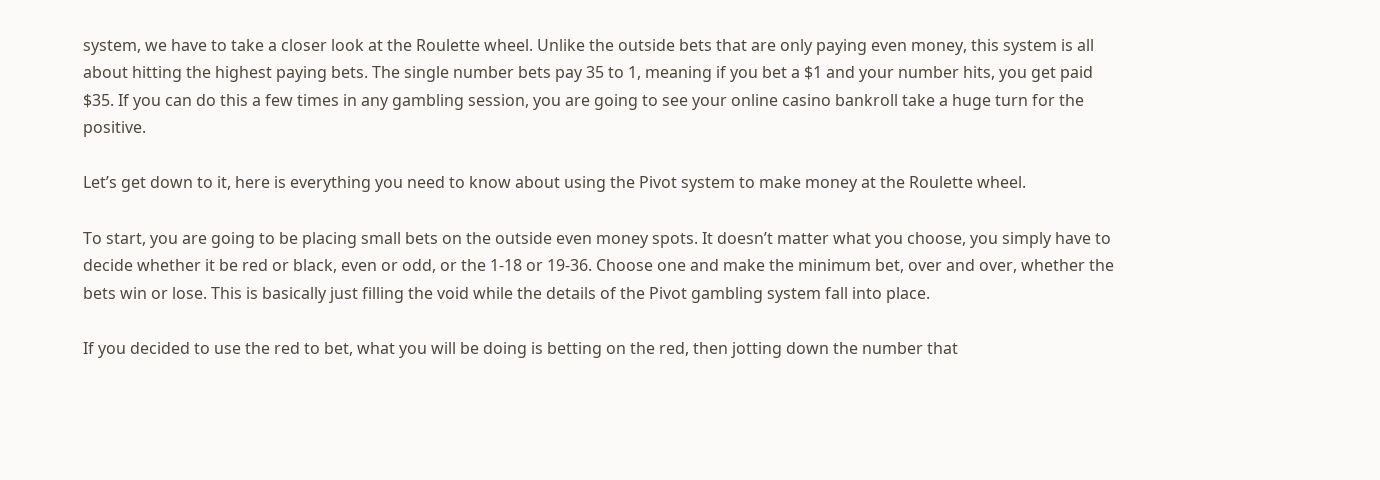system, we have to take a closer look at the Roulette wheel. Unlike the outside bets that are only paying even money, this system is all about hitting the highest paying bets. The single number bets pay 35 to 1, meaning if you bet a $1 and your number hits, you get paid $35. If you can do this a few times in any gambling session, you are going to see your online casino bankroll take a huge turn for the positive.

Let’s get down to it, here is everything you need to know about using the Pivot system to make money at the Roulette wheel.

To start, you are going to be placing small bets on the outside even money spots. It doesn’t matter what you choose, you simply have to decide whether it be red or black, even or odd, or the 1-18 or 19-36. Choose one and make the minimum bet, over and over, whether the bets win or lose. This is basically just filling the void while the details of the Pivot gambling system fall into place.

If you decided to use the red to bet, what you will be doing is betting on the red, then jotting down the number that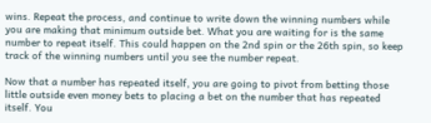wins. Repeat the process, and continue to write down the winning numbers while you are making that minimum outside bet. What you are waiting for is the same number to repeat itself. This could happen on the 2nd spin or the 26th spin, so keep track of the winning numbers until you see the number repeat.

Now that a number has repeated itself, you are going to pivot from betting those little outside even money bets to placing a bet on the number that has repeated itself. You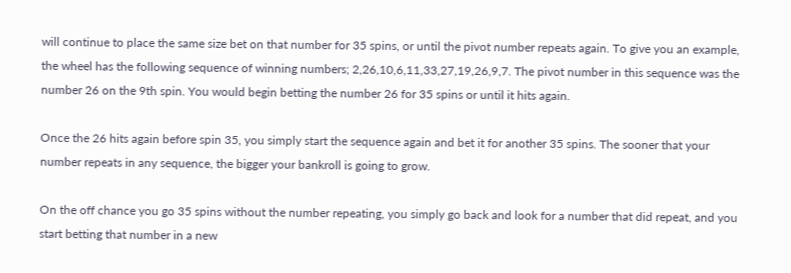will continue to place the same size bet on that number for 35 spins, or until the pivot number repeats again. To give you an example, the wheel has the following sequence of winning numbers; 2,26,10,6,11,33,27,19,26,9,7. The pivot number in this sequence was the number 26 on the 9th spin. You would begin betting the number 26 for 35 spins or until it hits again.

Once the 26 hits again before spin 35, you simply start the sequence again and bet it for another 35 spins. The sooner that your number repeats in any sequence, the bigger your bankroll is going to grow.

On the off chance you go 35 spins without the number repeating, you simply go back and look for a number that did repeat, and you start betting that number in a new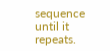sequence until it repeats.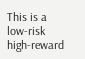This is a low-risk high-reward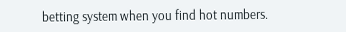betting system when you find hot numbers.